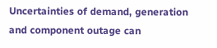Uncertainties of demand, generation and component outage can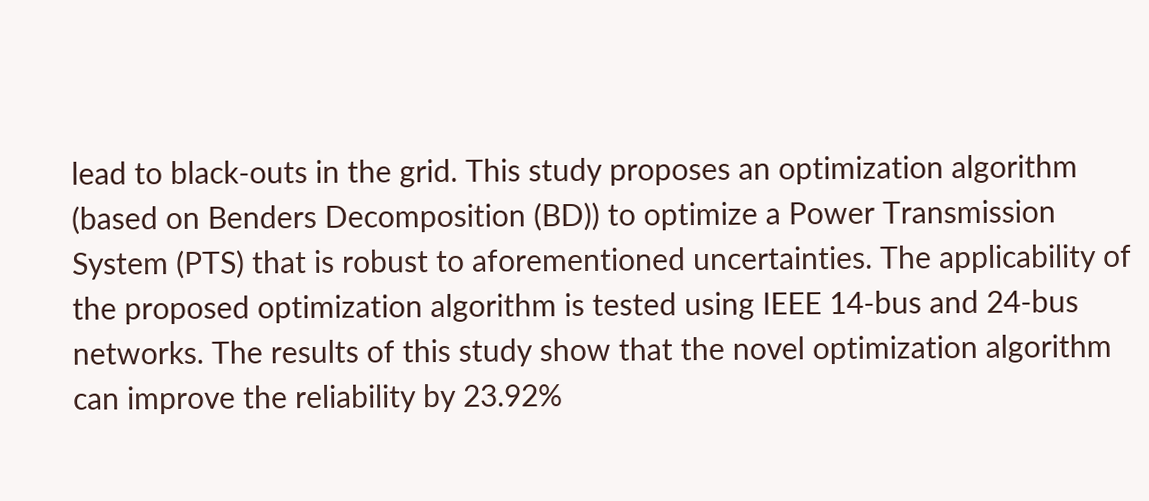lead to black-outs in the grid. This study proposes an optimization algorithm (based on Benders Decomposition (BD)) to optimize a Power Transmission System (PTS) that is robust to aforementioned uncertainties. The applicability of the proposed optimization algorithm is tested using IEEE 14-bus and 24-bus networks. The results of this study show that the novel optimization algorithm can improve the reliability by 23.92%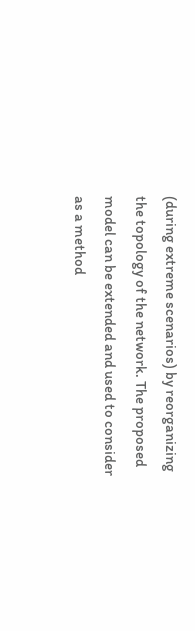(during extreme scenarios) by reorganizing the topology of the network. The proposed model can be extended and used to consider as a method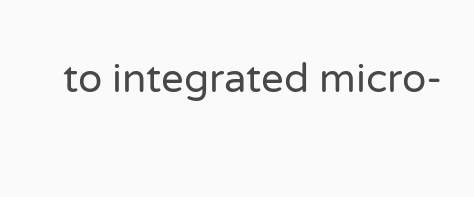to integrated micro-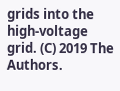grids into the high-voltage grid. (C) 2019 The Authors.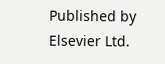Published by Elsevier Ltd.